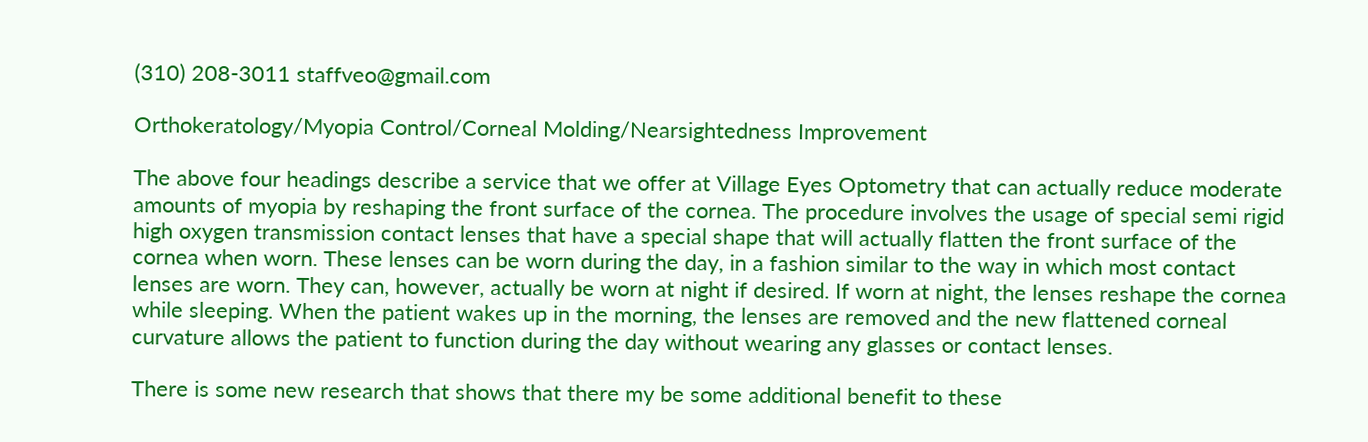(310) 208-3011 staffveo@gmail.com

Orthokeratology/Myopia Control/Corneal Molding/Nearsightedness Improvement

The above four headings describe a service that we offer at Village Eyes Optometry that can actually reduce moderate amounts of myopia by reshaping the front surface of the cornea. The procedure involves the usage of special semi rigid high oxygen transmission contact lenses that have a special shape that will actually flatten the front surface of the cornea when worn. These lenses can be worn during the day, in a fashion similar to the way in which most contact lenses are worn. They can, however, actually be worn at night if desired. If worn at night, the lenses reshape the cornea while sleeping. When the patient wakes up in the morning, the lenses are removed and the new flattened corneal curvature allows the patient to function during the day without wearing any glasses or contact lenses.

There is some new research that shows that there my be some additional benefit to these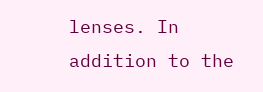lenses. In addition to the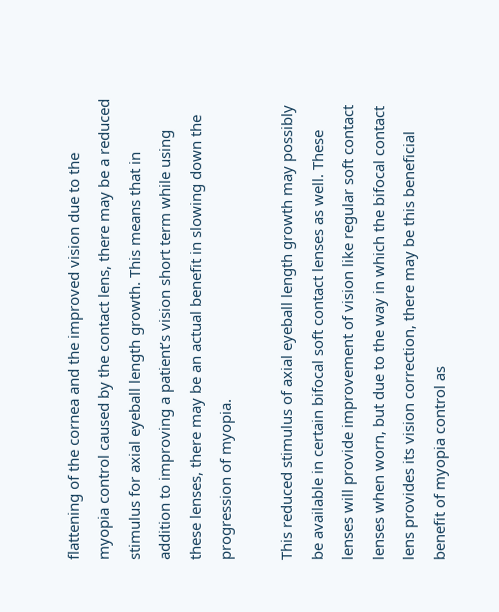flattening of the cornea and the improved vision due to the myopia control caused by the contact lens, there may be a reduced stimulus for axial eyeball length growth. This means that in addition to improving a patient’s vision short term while using these lenses, there may be an actual benefit in slowing down the progression of myopia.

This reduced stimulus of axial eyeball length growth may possibly be available in certain bifocal soft contact lenses as well. These lenses will provide improvement of vision like regular soft contact lenses when worn, but due to the way in which the bifocal contact lens provides its vision correction, there may be this beneficial benefit of myopia control as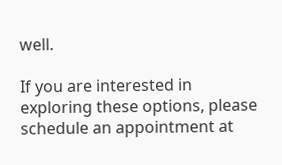well.

If you are interested in exploring these options, please schedule an appointment at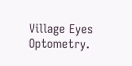Village Eyes Optometry.